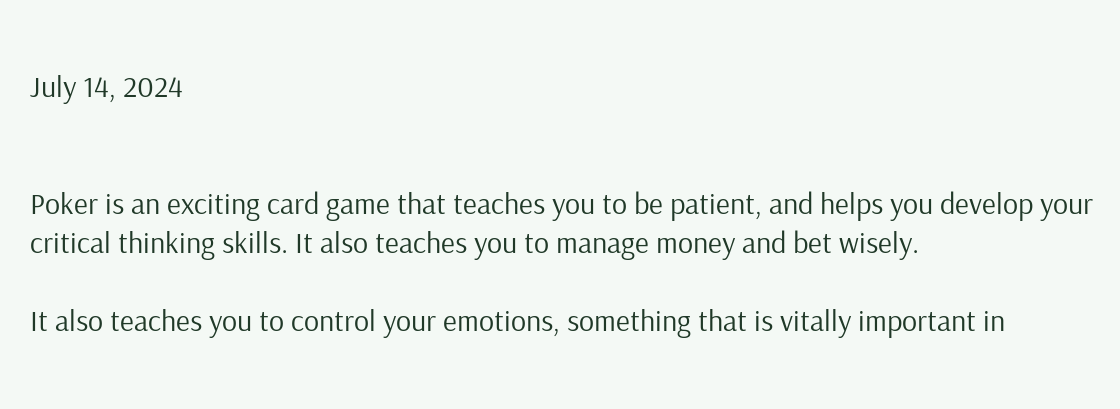July 14, 2024


Poker is an exciting card game that teaches you to be patient, and helps you develop your critical thinking skills. It also teaches you to manage money and bet wisely.

It also teaches you to control your emotions, something that is vitally important in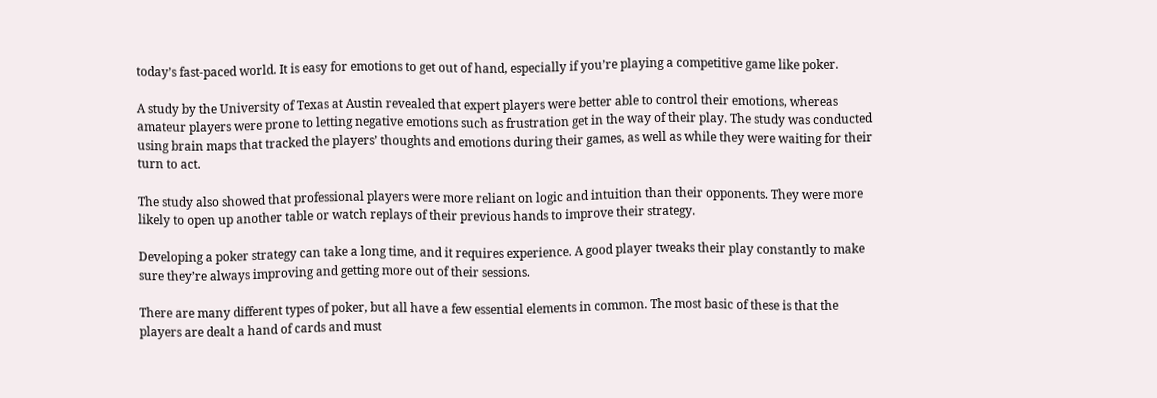today’s fast-paced world. It is easy for emotions to get out of hand, especially if you’re playing a competitive game like poker.

A study by the University of Texas at Austin revealed that expert players were better able to control their emotions, whereas amateur players were prone to letting negative emotions such as frustration get in the way of their play. The study was conducted using brain maps that tracked the players’ thoughts and emotions during their games, as well as while they were waiting for their turn to act.

The study also showed that professional players were more reliant on logic and intuition than their opponents. They were more likely to open up another table or watch replays of their previous hands to improve their strategy.

Developing a poker strategy can take a long time, and it requires experience. A good player tweaks their play constantly to make sure they’re always improving and getting more out of their sessions.

There are many different types of poker, but all have a few essential elements in common. The most basic of these is that the players are dealt a hand of cards and must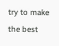try to make the best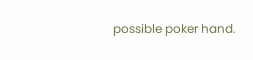possible poker hand.